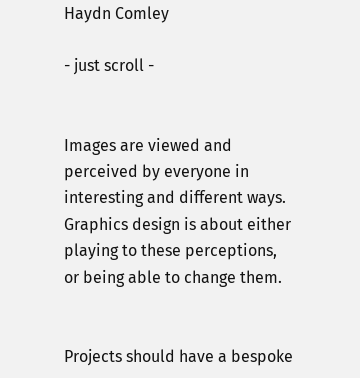Haydn Comley

- just scroll -


Images are viewed and perceived by everyone in interesting and different ways. Graphics design is about either playing to these perceptions, or being able to change them.


Projects should have a bespoke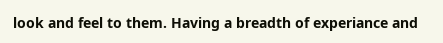look and feel to them. Having a breadth of experiance and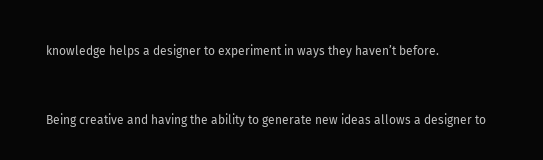knowledge helps a designer to experiment in ways they haven’t before.


Being creative and having the ability to generate new ideas allows a designer to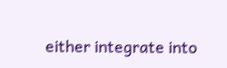either integrate into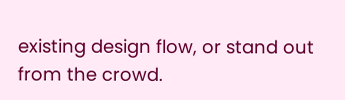existing design flow, or stand out from the crowd.